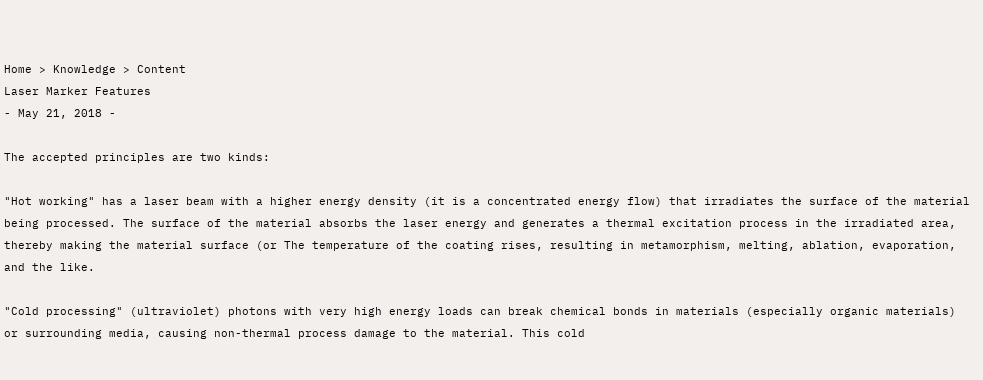Home > Knowledge > Content
Laser Marker Features
- May 21, 2018 -

The accepted principles are two kinds:

"Hot working" has a laser beam with a higher energy density (it is a concentrated energy flow) that irradiates the surface of the material being processed. The surface of the material absorbs the laser energy and generates a thermal excitation process in the irradiated area, thereby making the material surface (or The temperature of the coating rises, resulting in metamorphism, melting, ablation, evaporation, and the like.

"Cold processing" (ultraviolet) photons with very high energy loads can break chemical bonds in materials (especially organic materials) or surrounding media, causing non-thermal process damage to the material. This cold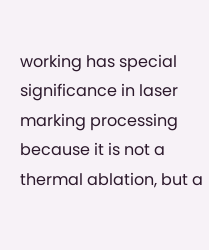working has special significance in laser marking processing because it is not a thermal ablation, but a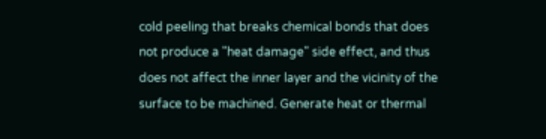cold peeling that breaks chemical bonds that does not produce a "heat damage" side effect, and thus does not affect the inner layer and the vicinity of the surface to be machined. Generate heat or thermal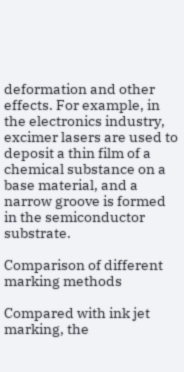deformation and other effects. For example, in the electronics industry, excimer lasers are used to deposit a thin film of a chemical substance on a base material, and a narrow groove is formed in the semiconductor substrate.

Comparison of different marking methods

Compared with ink jet marking, the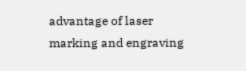advantage of laser marking and engraving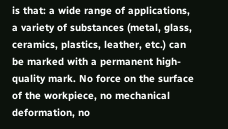is that: a wide range of applications, a variety of substances (metal, glass, ceramics, plastics, leather, etc.) can be marked with a permanent high-quality mark. No force on the surface of the workpiece, no mechanical deformation, no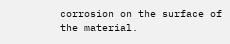corrosion on the surface of the material.